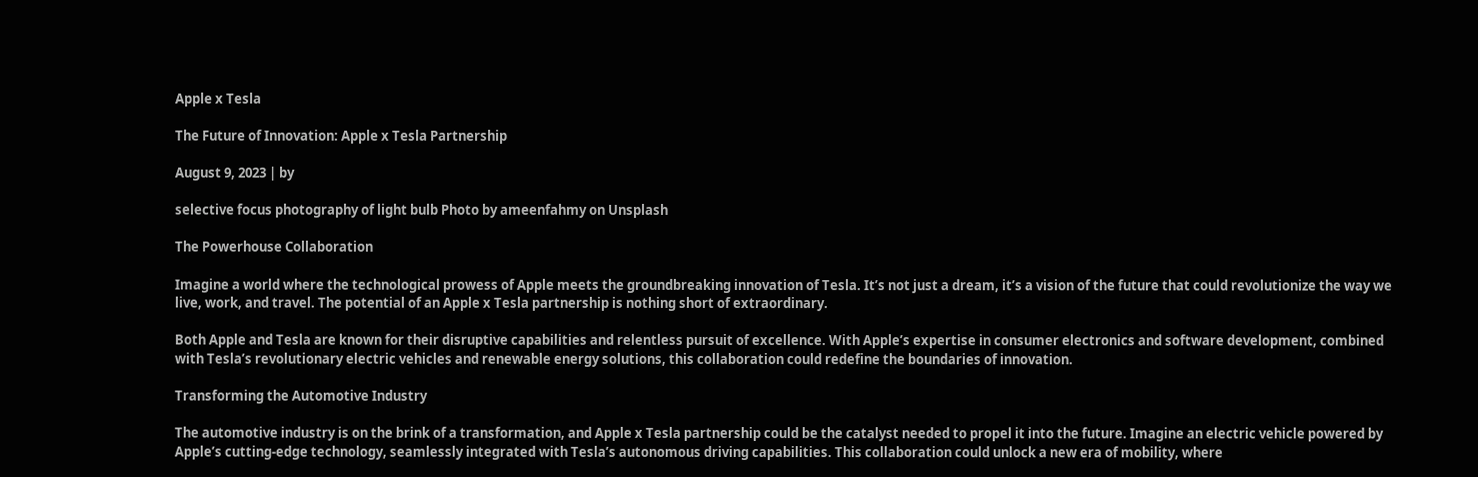Apple x Tesla

The Future of Innovation: Apple x Tesla Partnership

August 9, 2023 | by

selective focus photography of light bulb Photo by ameenfahmy on Unsplash

The Powerhouse Collaboration

Imagine a world where the technological prowess of Apple meets the groundbreaking innovation of Tesla. It’s not just a dream, it’s a vision of the future that could revolutionize the way we live, work, and travel. The potential of an Apple x Tesla partnership is nothing short of extraordinary.

Both Apple and Tesla are known for their disruptive capabilities and relentless pursuit of excellence. With Apple’s expertise in consumer electronics and software development, combined with Tesla’s revolutionary electric vehicles and renewable energy solutions, this collaboration could redefine the boundaries of innovation.

Transforming the Automotive Industry

The automotive industry is on the brink of a transformation, and Apple x Tesla partnership could be the catalyst needed to propel it into the future. Imagine an electric vehicle powered by Apple’s cutting-edge technology, seamlessly integrated with Tesla’s autonomous driving capabilities. This collaboration could unlock a new era of mobility, where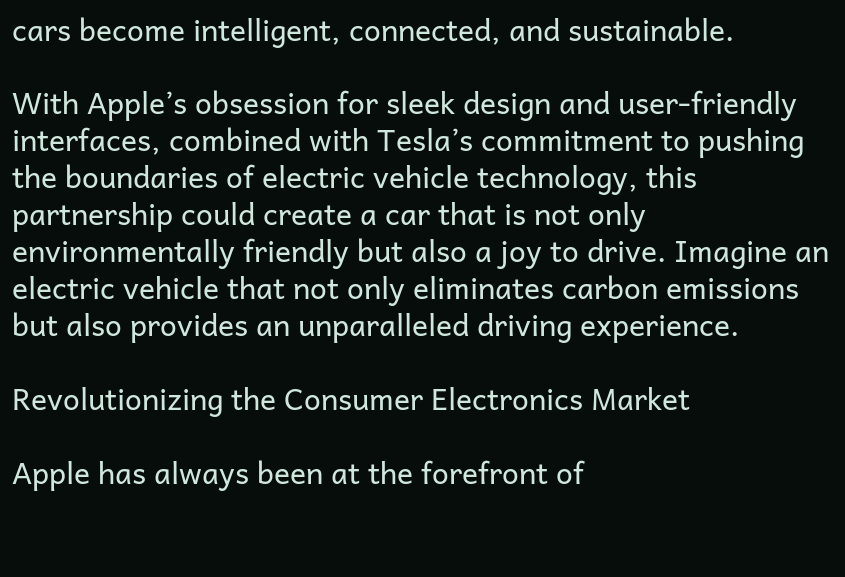cars become intelligent, connected, and sustainable.

With Apple’s obsession for sleek design and user-friendly interfaces, combined with Tesla’s commitment to pushing the boundaries of electric vehicle technology, this partnership could create a car that is not only environmentally friendly but also a joy to drive. Imagine an electric vehicle that not only eliminates carbon emissions but also provides an unparalleled driving experience.

Revolutionizing the Consumer Electronics Market

Apple has always been at the forefront of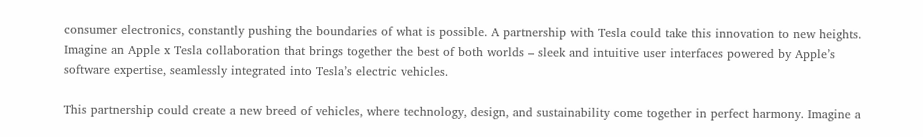consumer electronics, constantly pushing the boundaries of what is possible. A partnership with Tesla could take this innovation to new heights. Imagine an Apple x Tesla collaboration that brings together the best of both worlds – sleek and intuitive user interfaces powered by Apple’s software expertise, seamlessly integrated into Tesla’s electric vehicles.

This partnership could create a new breed of vehicles, where technology, design, and sustainability come together in perfect harmony. Imagine a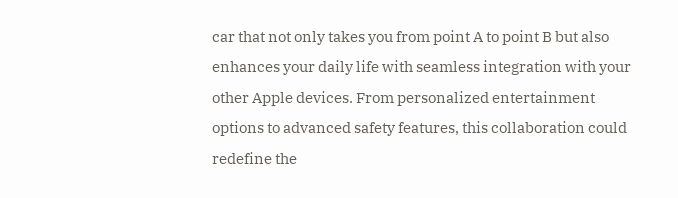car that not only takes you from point A to point B but also enhances your daily life with seamless integration with your other Apple devices. From personalized entertainment options to advanced safety features, this collaboration could redefine the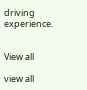driving experience.


View all

view all